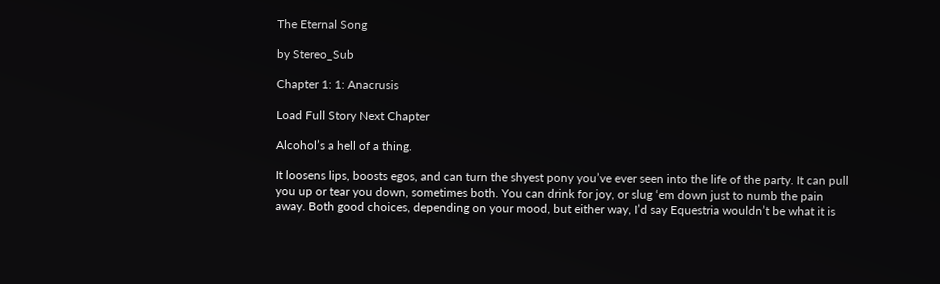The Eternal Song

by Stereo_Sub

Chapter 1: 1: Anacrusis

Load Full Story Next Chapter

Alcohol’s a hell of a thing.

It loosens lips, boosts egos, and can turn the shyest pony you’ve ever seen into the life of the party. It can pull you up or tear you down, sometimes both. You can drink for joy, or slug ‘em down just to numb the pain away. Both good choices, depending on your mood, but either way, I’d say Equestria wouldn’t be what it is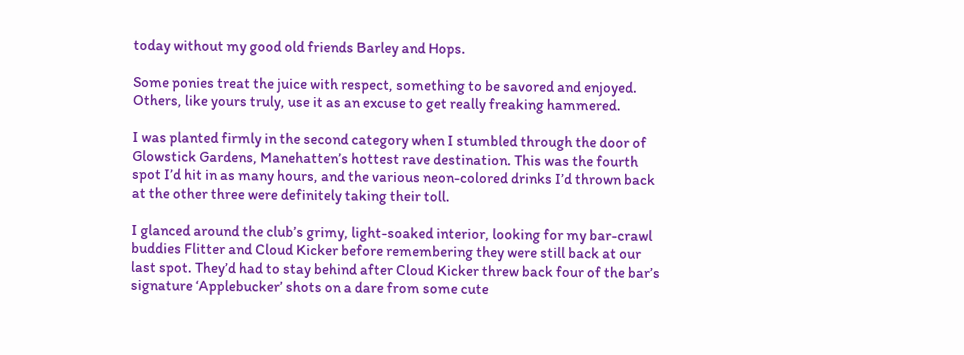today without my good old friends Barley and Hops.

Some ponies treat the juice with respect, something to be savored and enjoyed. Others, like yours truly, use it as an excuse to get really freaking hammered.

I was planted firmly in the second category when I stumbled through the door of Glowstick Gardens, Manehatten’s hottest rave destination. This was the fourth spot I’d hit in as many hours, and the various neon-colored drinks I’d thrown back at the other three were definitely taking their toll.

I glanced around the club’s grimy, light-soaked interior, looking for my bar-crawl buddies Flitter and Cloud Kicker before remembering they were still back at our last spot. They’d had to stay behind after Cloud Kicker threw back four of the bar’s signature ‘Applebucker’ shots on a dare from some cute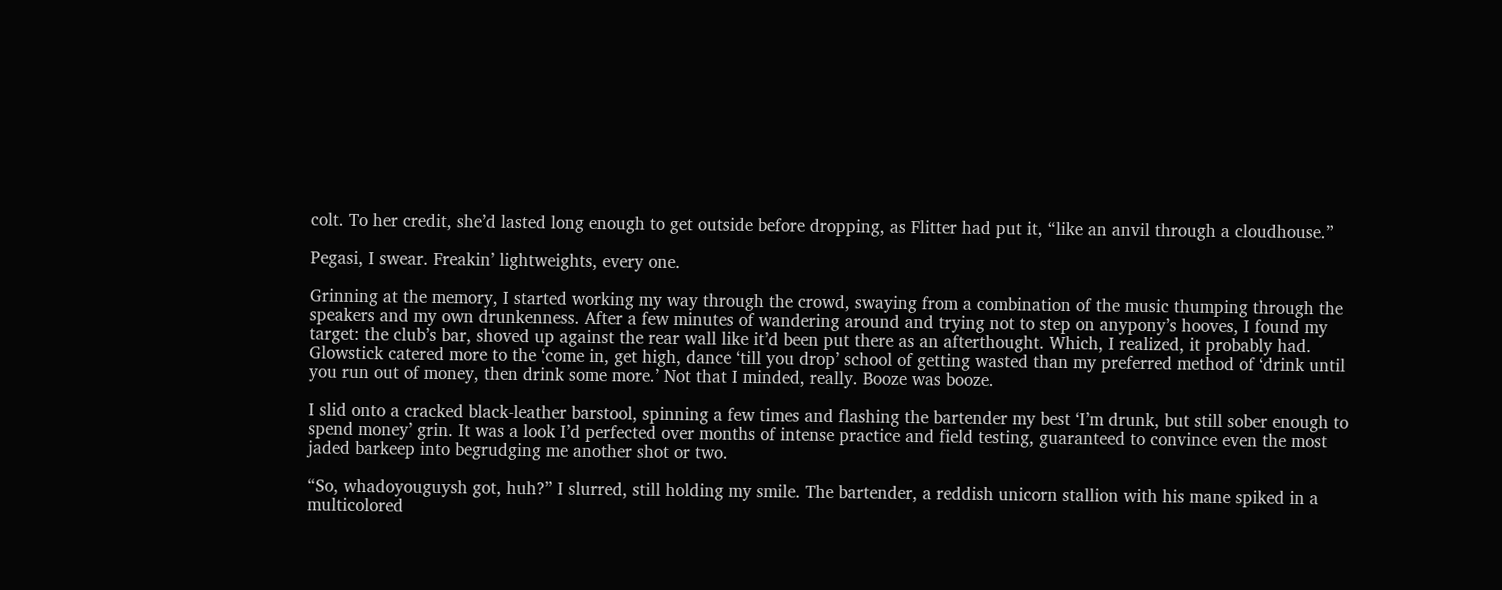colt. To her credit, she’d lasted long enough to get outside before dropping, as Flitter had put it, “like an anvil through a cloudhouse.”

Pegasi, I swear. Freakin’ lightweights, every one.

Grinning at the memory, I started working my way through the crowd, swaying from a combination of the music thumping through the speakers and my own drunkenness. After a few minutes of wandering around and trying not to step on anypony’s hooves, I found my target: the club’s bar, shoved up against the rear wall like it’d been put there as an afterthought. Which, I realized, it probably had. Glowstick catered more to the ‘come in, get high, dance ‘till you drop’ school of getting wasted than my preferred method of ‘drink until you run out of money, then drink some more.’ Not that I minded, really. Booze was booze.

I slid onto a cracked black-leather barstool, spinning a few times and flashing the bartender my best ‘I’m drunk, but still sober enough to spend money’ grin. It was a look I’d perfected over months of intense practice and field testing, guaranteed to convince even the most jaded barkeep into begrudging me another shot or two.

“So, whadoyouguysh got, huh?” I slurred, still holding my smile. The bartender, a reddish unicorn stallion with his mane spiked in a multicolored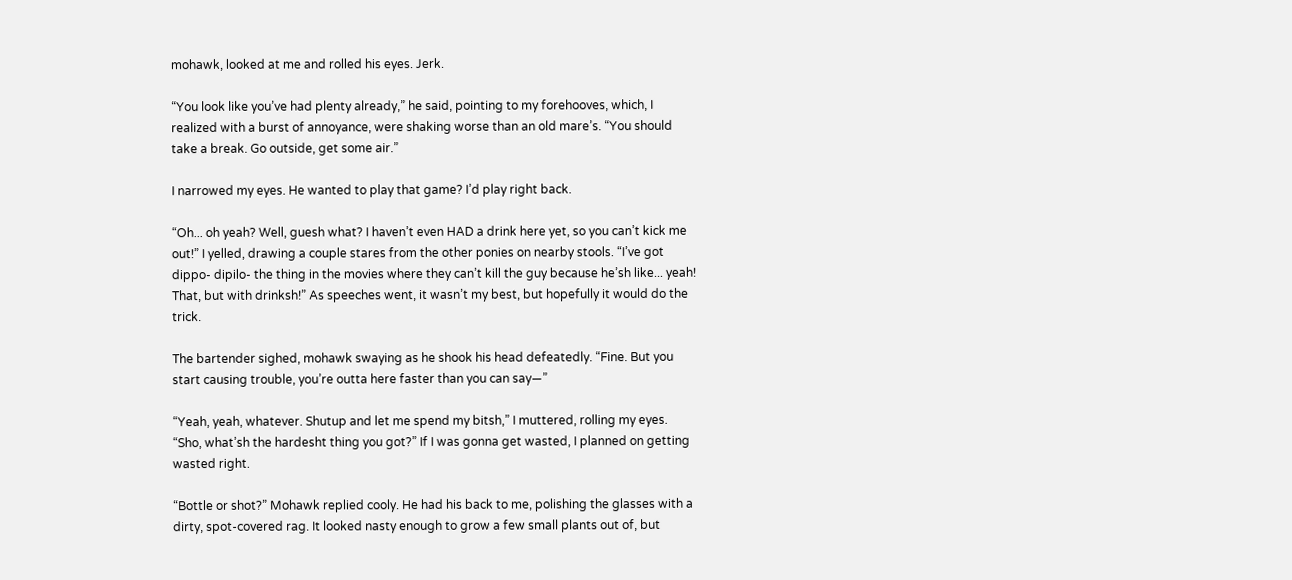mohawk, looked at me and rolled his eyes. Jerk.

“You look like you’ve had plenty already,” he said, pointing to my forehooves, which, I realized with a burst of annoyance, were shaking worse than an old mare’s. “You should take a break. Go outside, get some air.”

I narrowed my eyes. He wanted to play that game? I’d play right back.

“Oh... oh yeah? Well, guesh what? I haven’t even HAD a drink here yet, so you can’t kick me out!” I yelled, drawing a couple stares from the other ponies on nearby stools. “I’ve got dippo- dipilo- the thing in the movies where they can’t kill the guy because he’sh like... yeah! That, but with drinksh!” As speeches went, it wasn’t my best, but hopefully it would do the trick.

The bartender sighed, mohawk swaying as he shook his head defeatedly. “Fine. But you start causing trouble, you’re outta here faster than you can say—”

“Yeah, yeah, whatever. Shutup and let me spend my bitsh,” I muttered, rolling my eyes. “Sho, what’sh the hardesht thing you got?” If I was gonna get wasted, I planned on getting wasted right.

“Bottle or shot?” Mohawk replied cooly. He had his back to me, polishing the glasses with a dirty, spot-covered rag. It looked nasty enough to grow a few small plants out of, but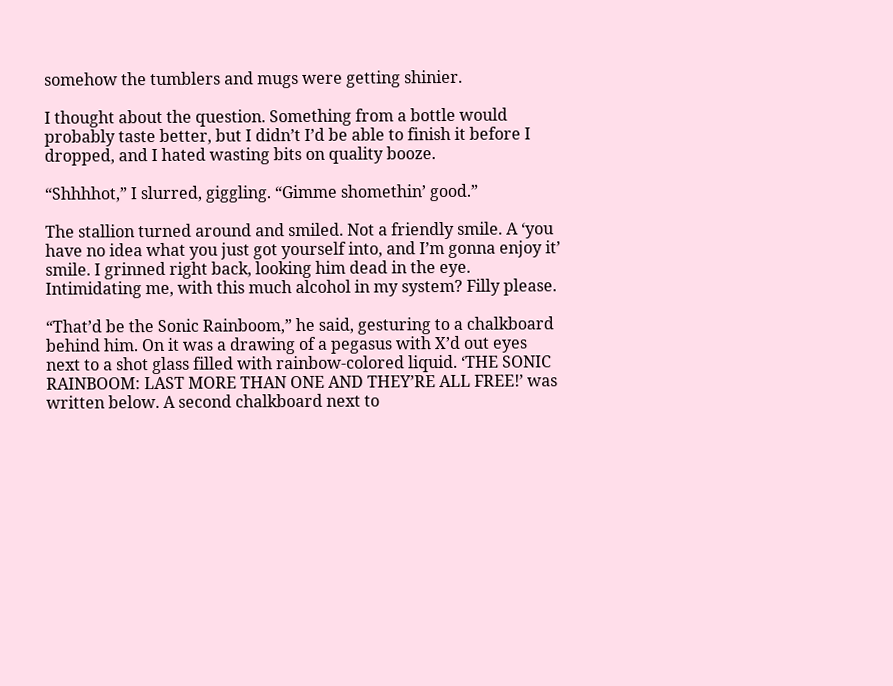somehow the tumblers and mugs were getting shinier.

I thought about the question. Something from a bottle would probably taste better, but I didn’t I’d be able to finish it before I dropped, and I hated wasting bits on quality booze.

“Shhhhot,” I slurred, giggling. “Gimme shomethin’ good.”

The stallion turned around and smiled. Not a friendly smile. A ‘you have no idea what you just got yourself into, and I’m gonna enjoy it’ smile. I grinned right back, looking him dead in the eye. Intimidating me, with this much alcohol in my system? Filly please.

“That’d be the Sonic Rainboom,” he said, gesturing to a chalkboard behind him. On it was a drawing of a pegasus with X’d out eyes next to a shot glass filled with rainbow-colored liquid. ‘THE SONIC RAINBOOM: LAST MORE THAN ONE AND THEY’RE ALL FREE!’ was written below. A second chalkboard next to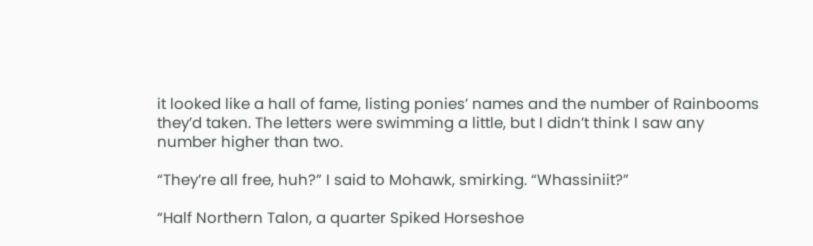it looked like a hall of fame, listing ponies’ names and the number of Rainbooms they’d taken. The letters were swimming a little, but I didn’t think I saw any number higher than two.

“They’re all free, huh?” I said to Mohawk, smirking. “Whassiniit?”

“Half Northern Talon, a quarter Spiked Horseshoe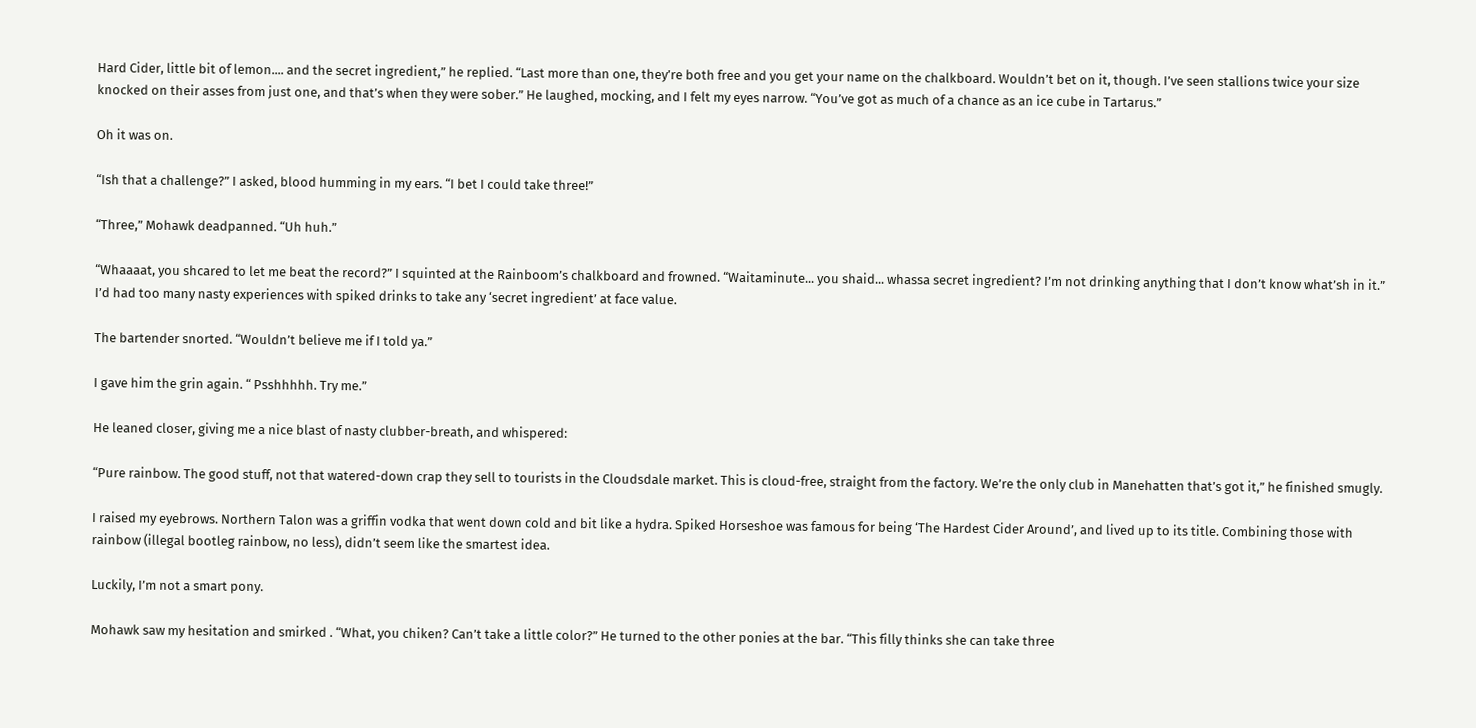Hard Cider, little bit of lemon.... and the secret ingredient,” he replied. “Last more than one, they’re both free and you get your name on the chalkboard. Wouldn’t bet on it, though. I’ve seen stallions twice your size knocked on their asses from just one, and that’s when they were sober.” He laughed, mocking, and I felt my eyes narrow. “You’ve got as much of a chance as an ice cube in Tartarus.”

Oh it was on.

“Ish that a challenge?” I asked, blood humming in my ears. “I bet I could take three!”

“Three,” Mohawk deadpanned. “Uh huh.”

“Whaaaat, you shcared to let me beat the record?” I squinted at the Rainboom’s chalkboard and frowned. “Waitaminute... you shaid... whassa secret ingredient? I’m not drinking anything that I don’t know what’sh in it.” I’d had too many nasty experiences with spiked drinks to take any ‘secret ingredient’ at face value.

The bartender snorted. “Wouldn’t believe me if I told ya.”

I gave him the grin again. “ Psshhhhh. Try me.”

He leaned closer, giving me a nice blast of nasty clubber-breath, and whispered:

“Pure rainbow. The good stuff, not that watered-down crap they sell to tourists in the Cloudsdale market. This is cloud-free, straight from the factory. We’re the only club in Manehatten that’s got it,” he finished smugly.

I raised my eyebrows. Northern Talon was a griffin vodka that went down cold and bit like a hydra. Spiked Horseshoe was famous for being ‘The Hardest Cider Around’, and lived up to its title. Combining those with rainbow (illegal bootleg rainbow, no less), didn’t seem like the smartest idea.

Luckily, I’m not a smart pony.

Mohawk saw my hesitation and smirked . “What, you chiken? Can’t take a little color?” He turned to the other ponies at the bar. “This filly thinks she can take three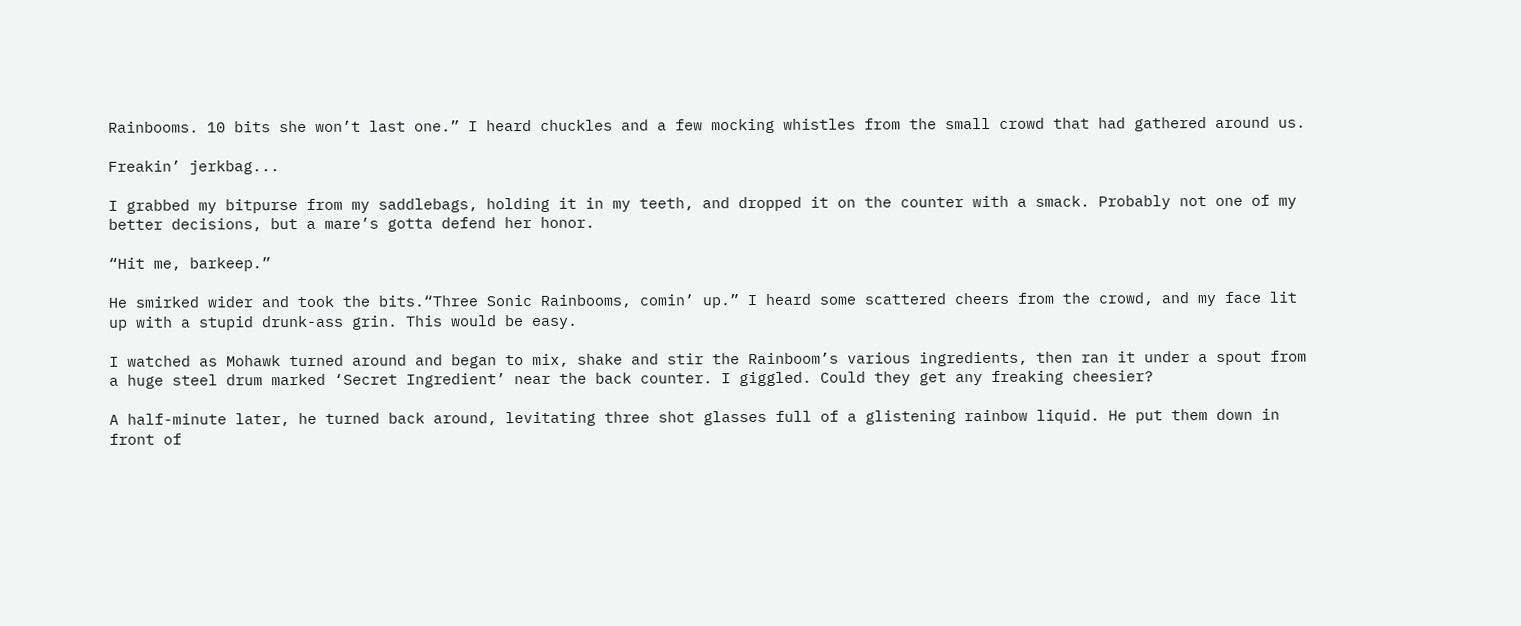Rainbooms. 10 bits she won’t last one.” I heard chuckles and a few mocking whistles from the small crowd that had gathered around us.

Freakin’ jerkbag...

I grabbed my bitpurse from my saddlebags, holding it in my teeth, and dropped it on the counter with a smack. Probably not one of my better decisions, but a mare’s gotta defend her honor.

“Hit me, barkeep.”

He smirked wider and took the bits.“Three Sonic Rainbooms, comin’ up.” I heard some scattered cheers from the crowd, and my face lit up with a stupid drunk-ass grin. This would be easy.

I watched as Mohawk turned around and began to mix, shake and stir the Rainboom’s various ingredients, then ran it under a spout from a huge steel drum marked ‘Secret Ingredient’ near the back counter. I giggled. Could they get any freaking cheesier?

A half-minute later, he turned back around, levitating three shot glasses full of a glistening rainbow liquid. He put them down in front of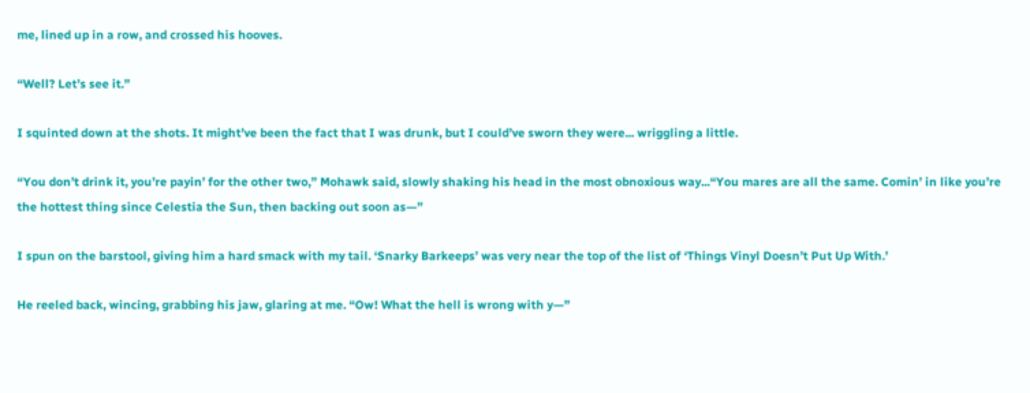me, lined up in a row, and crossed his hooves.

“Well? Let’s see it.”

I squinted down at the shots. It might’ve been the fact that I was drunk, but I could’ve sworn they were... wriggling a little.

“You don’t drink it, you’re payin’ for the other two,” Mohawk said, slowly shaking his head in the most obnoxious way...“You mares are all the same. Comin’ in like you’re the hottest thing since Celestia the Sun, then backing out soon as—”

I spun on the barstool, giving him a hard smack with my tail. ‘Snarky Barkeeps’ was very near the top of the list of ‘Things Vinyl Doesn’t Put Up With.’

He reeled back, wincing, grabbing his jaw, glaring at me. “Ow! What the hell is wrong with y—”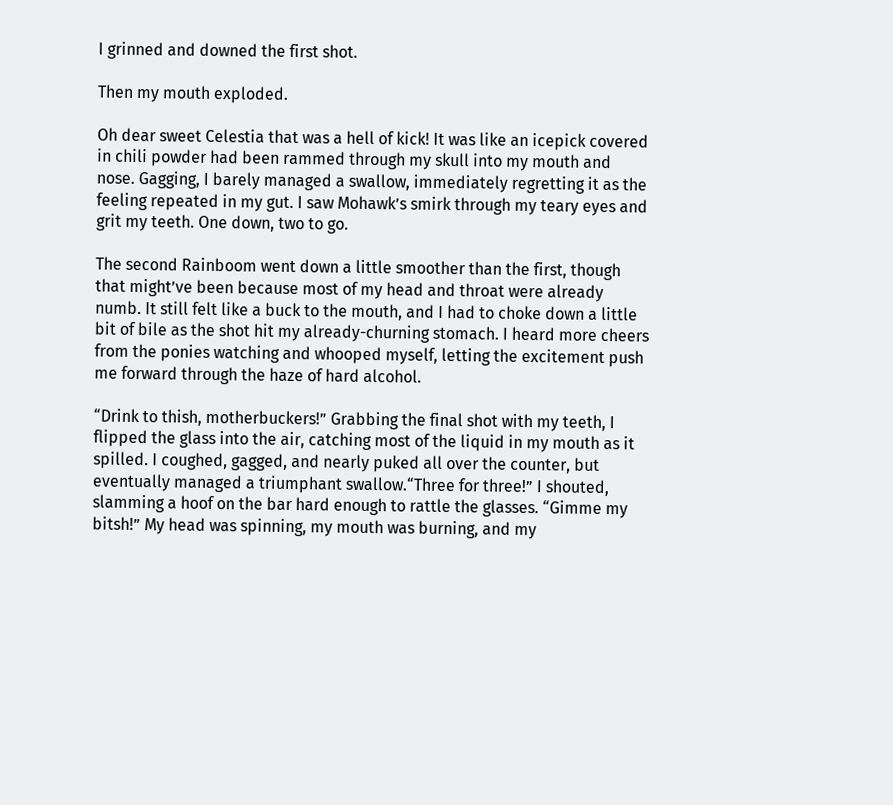I grinned and downed the first shot.

Then my mouth exploded.

Oh dear sweet Celestia that was a hell of kick! It was like an icepick covered in chili powder had been rammed through my skull into my mouth and nose. Gagging, I barely managed a swallow, immediately regretting it as the feeling repeated in my gut. I saw Mohawk’s smirk through my teary eyes and grit my teeth. One down, two to go.

The second Rainboom went down a little smoother than the first, though that might’ve been because most of my head and throat were already numb. It still felt like a buck to the mouth, and I had to choke down a little bit of bile as the shot hit my already-churning stomach. I heard more cheers from the ponies watching and whooped myself, letting the excitement push me forward through the haze of hard alcohol.

“Drink to thish, motherbuckers!” Grabbing the final shot with my teeth, I flipped the glass into the air, catching most of the liquid in my mouth as it spilled. I coughed, gagged, and nearly puked all over the counter, but eventually managed a triumphant swallow.“Three for three!” I shouted, slamming a hoof on the bar hard enough to rattle the glasses. “Gimme my bitsh!” My head was spinning, my mouth was burning, and my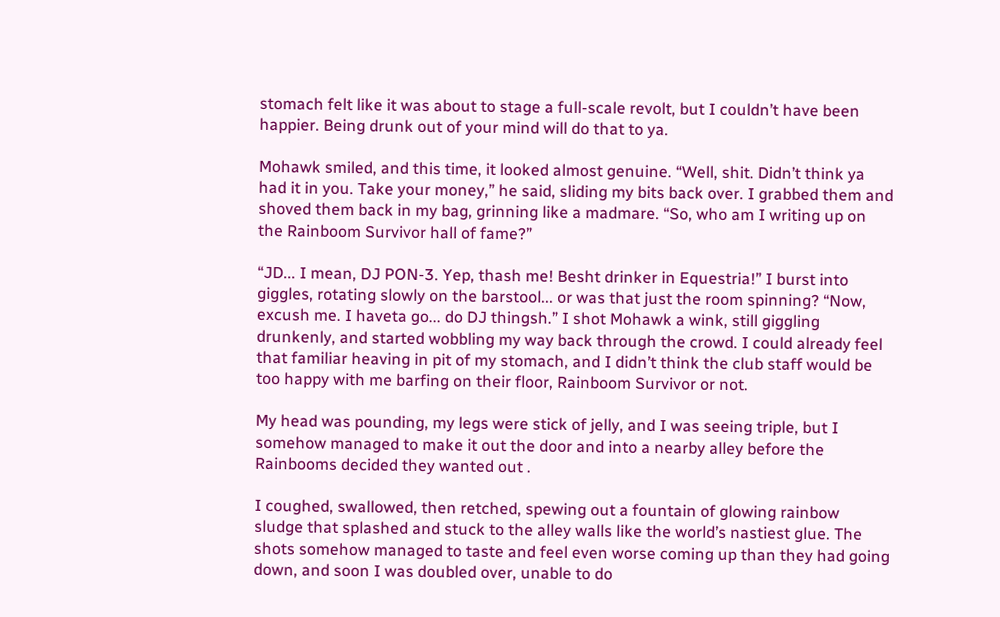stomach felt like it was about to stage a full-scale revolt, but I couldn’t have been happier. Being drunk out of your mind will do that to ya.

Mohawk smiled, and this time, it looked almost genuine. “Well, shit. Didn’t think ya had it in you. Take your money,” he said, sliding my bits back over. I grabbed them and shoved them back in my bag, grinning like a madmare. “So, who am I writing up on the Rainboom Survivor hall of fame?”

“JD... I mean, DJ PON-3. Yep, thash me! Besht drinker in Equestria!” I burst into giggles, rotating slowly on the barstool... or was that just the room spinning? “Now, excush me. I haveta go... do DJ thingsh.” I shot Mohawk a wink, still giggling drunkenly, and started wobbling my way back through the crowd. I could already feel that familiar heaving in pit of my stomach, and I didn’t think the club staff would be too happy with me barfing on their floor, Rainboom Survivor or not.

My head was pounding, my legs were stick of jelly, and I was seeing triple, but I somehow managed to make it out the door and into a nearby alley before the Rainbooms decided they wanted out .

I coughed, swallowed, then retched, spewing out a fountain of glowing rainbow sludge that splashed and stuck to the alley walls like the world’s nastiest glue. The shots somehow managed to taste and feel even worse coming up than they had going down, and soon I was doubled over, unable to do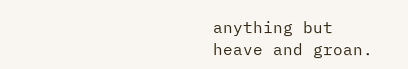anything but heave and groan.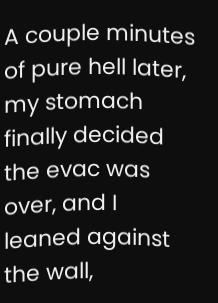A couple minutes of pure hell later, my stomach finally decided the evac was over, and I leaned against the wall,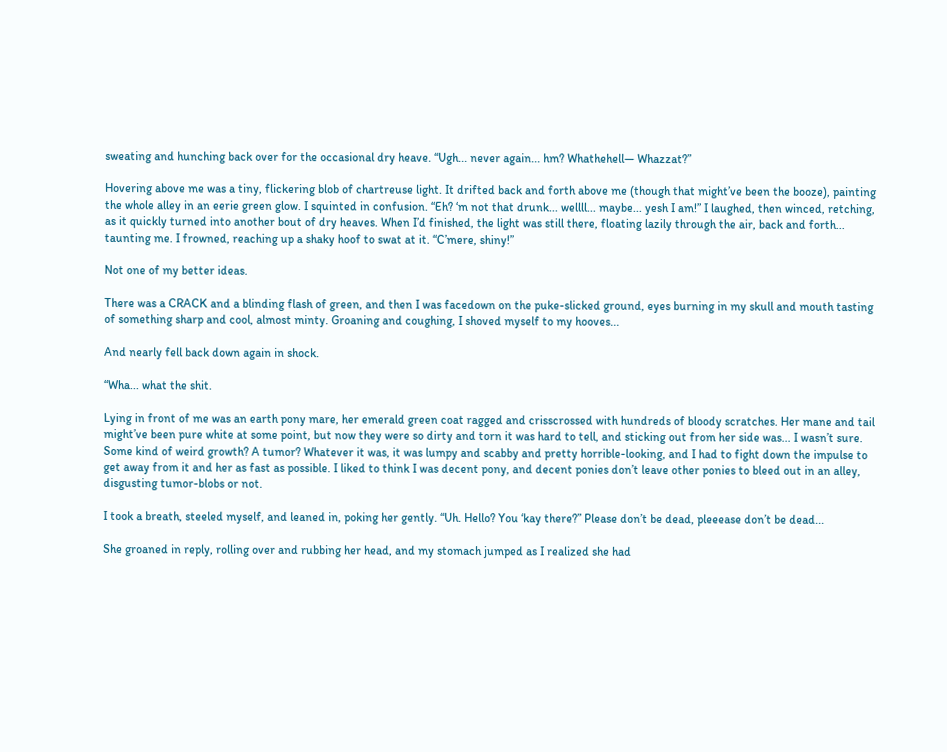sweating and hunching back over for the occasional dry heave. “Ugh... never again... hm? Whathehell— Whazzat?”

Hovering above me was a tiny, flickering blob of chartreuse light. It drifted back and forth above me (though that might’ve been the booze), painting the whole alley in an eerie green glow. I squinted in confusion. “Eh? ‘m not that drunk... wellll... maybe... yesh I am!” I laughed, then winced, retching, as it quickly turned into another bout of dry heaves. When I’d finished, the light was still there, floating lazily through the air, back and forth... taunting me. I frowned, reaching up a shaky hoof to swat at it. “C’mere, shiny!”

Not one of my better ideas.

There was a CRACK and a blinding flash of green, and then I was facedown on the puke-slicked ground, eyes burning in my skull and mouth tasting of something sharp and cool, almost minty. Groaning and coughing, I shoved myself to my hooves...

And nearly fell back down again in shock.

“Wha... what the shit.

Lying in front of me was an earth pony mare, her emerald green coat ragged and crisscrossed with hundreds of bloody scratches. Her mane and tail might’ve been pure white at some point, but now they were so dirty and torn it was hard to tell, and sticking out from her side was... I wasn’t sure. Some kind of weird growth? A tumor? Whatever it was, it was lumpy and scabby and pretty horrible-looking, and I had to fight down the impulse to get away from it and her as fast as possible. I liked to think I was decent pony, and decent ponies don’t leave other ponies to bleed out in an alley, disgusting tumor-blobs or not.

I took a breath, steeled myself, and leaned in, poking her gently. “Uh. Hello? You ‘kay there?” Please don’t be dead, pleeease don’t be dead...

She groaned in reply, rolling over and rubbing her head, and my stomach jumped as I realized she had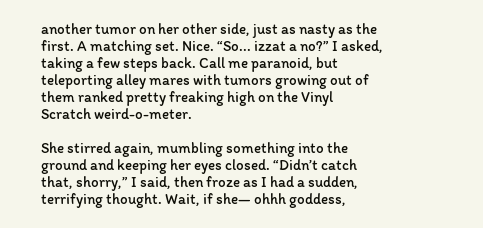another tumor on her other side, just as nasty as the first. A matching set. Nice. “So... izzat a no?” I asked, taking a few steps back. Call me paranoid, but teleporting alley mares with tumors growing out of them ranked pretty freaking high on the Vinyl Scratch weird-o-meter.

She stirred again, mumbling something into the ground and keeping her eyes closed. “Didn’t catch that, shorry,” I said, then froze as I had a sudden, terrifying thought. Wait, if she— ohhh goddess,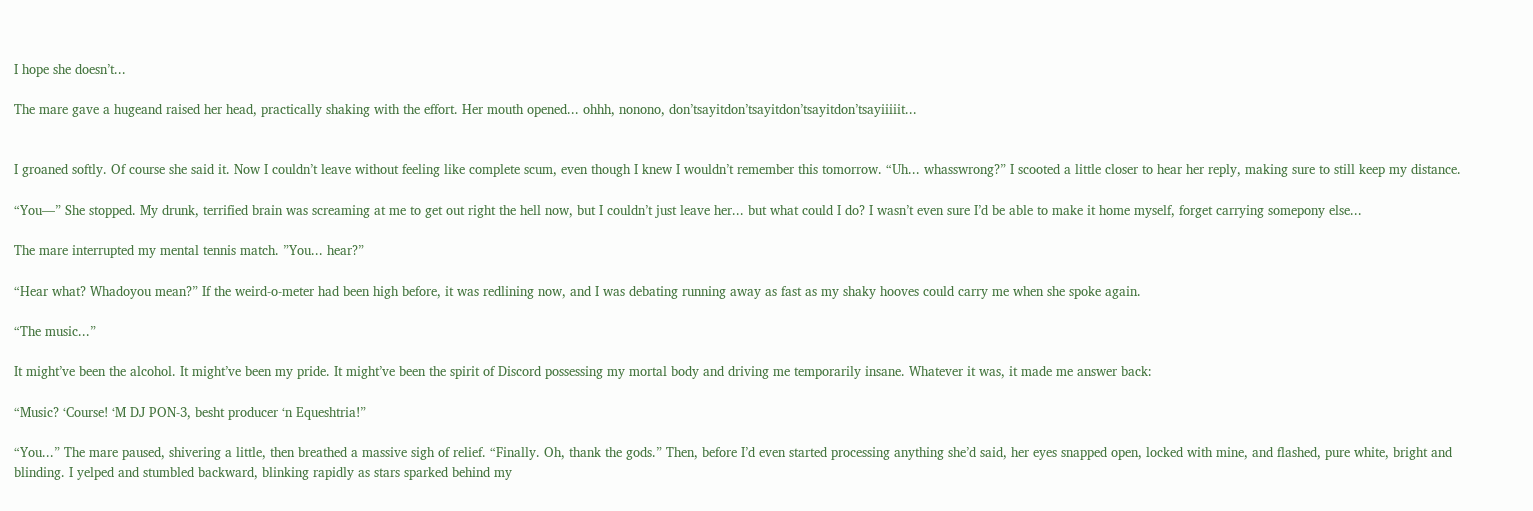I hope she doesn’t...

The mare gave a hugeand raised her head, practically shaking with the effort. Her mouth opened... ohhh, nonono, don’tsayitdon’tsayitdon’tsayitdon’tsayiiiiit...


I groaned softly. Of course she said it. Now I couldn’t leave without feeling like complete scum, even though I knew I wouldn’t remember this tomorrow. “Uh... whasswrong?” I scooted a little closer to hear her reply, making sure to still keep my distance.

“You—” She stopped. My drunk, terrified brain was screaming at me to get out right the hell now, but I couldn’t just leave her... but what could I do? I wasn’t even sure I’d be able to make it home myself, forget carrying somepony else...

The mare interrupted my mental tennis match. ”You... hear?”

“Hear what? Whadoyou mean?” If the weird-o-meter had been high before, it was redlining now, and I was debating running away as fast as my shaky hooves could carry me when she spoke again.

“The music...”

It might’ve been the alcohol. It might’ve been my pride. It might’ve been the spirit of Discord possessing my mortal body and driving me temporarily insane. Whatever it was, it made me answer back:

“Music? ‘Course! ‘M DJ PON-3, besht producer ‘n Equeshtria!”

“You...” The mare paused, shivering a little, then breathed a massive sigh of relief. “Finally. Oh, thank the gods.” Then, before I’d even started processing anything she’d said, her eyes snapped open, locked with mine, and flashed, pure white, bright and blinding. I yelped and stumbled backward, blinking rapidly as stars sparked behind my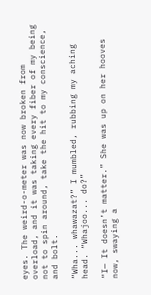eyes. The weird-o-meter was now broken from overload, and it was taking every fiber of my being not to spin around, take the hit to my conscience, and bolt.

“Wha... whawazat?” I mumbled, rubbing my aching head. “Whajoo... do?”

“I— It doesn’t matter.” She was up on her hooves now, swaying a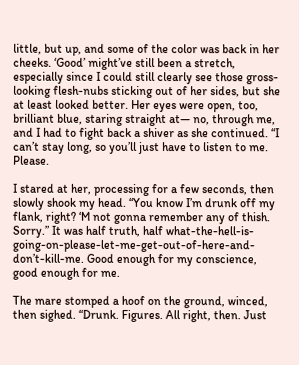little, but up, and some of the color was back in her cheeks. ‘Good’ might’ve still been a stretch, especially since I could still clearly see those gross-looking flesh-nubs sticking out of her sides, but she at least looked better. Her eyes were open, too, brilliant blue, staring straight at— no, through me, and I had to fight back a shiver as she continued. “I can’t stay long, so you’ll just have to listen to me. Please.

I stared at her, processing for a few seconds, then slowly shook my head. “You know I’m drunk off my flank, right? ‘M not gonna remember any of thish. Sorry.” It was half truth, half what-the-hell-is-going-on-please-let-me-get-out-of-here-and-don’t-kill-me. Good enough for my conscience, good enough for me.

The mare stomped a hoof on the ground, winced, then sighed. “Drunk. Figures. All right, then. Just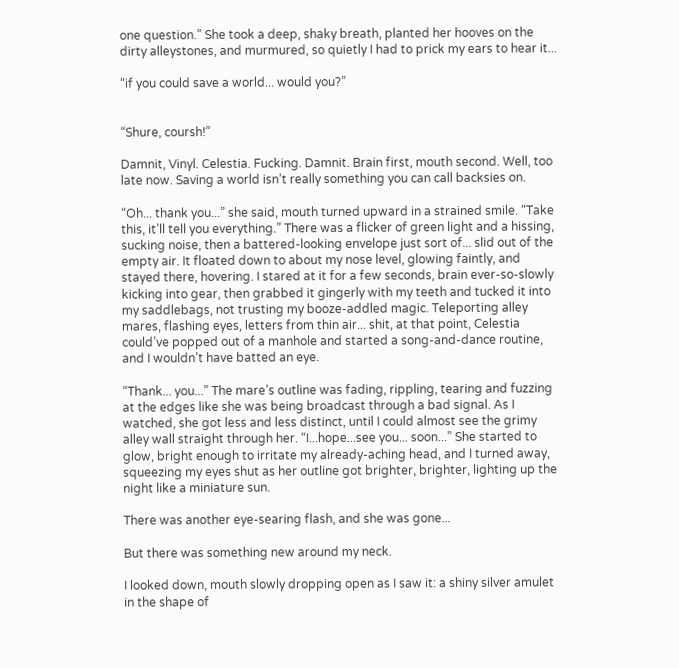one question.” She took a deep, shaky breath, planted her hooves on the dirty alleystones, and murmured, so quietly I had to prick my ears to hear it...

“if you could save a world... would you?”


“Shure, coursh!”

Damnit, Vinyl. Celestia. Fucking. Damnit. Brain first, mouth second. Well, too late now. Saving a world isn’t really something you can call backsies on.

“Oh... thank you...” she said, mouth turned upward in a strained smile. “Take this, it’ll tell you everything.” There was a flicker of green light and a hissing, sucking noise, then a battered-looking envelope just sort of... slid out of the empty air. It floated down to about my nose level, glowing faintly, and stayed there, hovering. I stared at it for a few seconds, brain ever-so-slowly kicking into gear, then grabbed it gingerly with my teeth and tucked it into my saddlebags, not trusting my booze-addled magic. Teleporting alley mares, flashing eyes, letters from thin air... shit, at that point, Celestia could’ve popped out of a manhole and started a song-and-dance routine, and I wouldn’t have batted an eye.

“Thank... you...” The mare’s outline was fading, rippling, tearing and fuzzing at the edges like she was being broadcast through a bad signal. As I watched, she got less and less distinct, until I could almost see the grimy alley wall straight through her. “I...hope...see you... soon...” She started to glow, bright enough to irritate my already-aching head, and I turned away, squeezing my eyes shut as her outline got brighter, brighter, lighting up the night like a miniature sun.

There was another eye-searing flash, and she was gone...

But there was something new around my neck.

I looked down, mouth slowly dropping open as I saw it: a shiny silver amulet in the shape of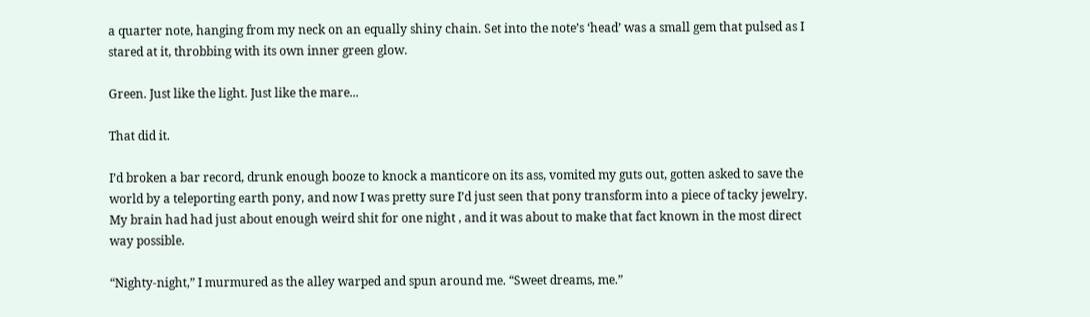a quarter note, hanging from my neck on an equally shiny chain. Set into the note’s ‘head’ was a small gem that pulsed as I stared at it, throbbing with its own inner green glow.

Green. Just like the light. Just like the mare...

That did it.

I’d broken a bar record, drunk enough booze to knock a manticore on its ass, vomited my guts out, gotten asked to save the world by a teleporting earth pony, and now I was pretty sure I’d just seen that pony transform into a piece of tacky jewelry. My brain had had just about enough weird shit for one night , and it was about to make that fact known in the most direct way possible.

“Nighty-night,” I murmured as the alley warped and spun around me. “Sweet dreams, me.”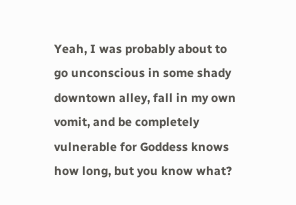Yeah, I was probably about to go unconscious in some shady downtown alley, fall in my own vomit, and be completely vulnerable for Goddess knows how long, but you know what?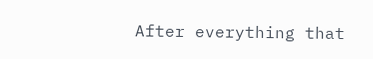After everything that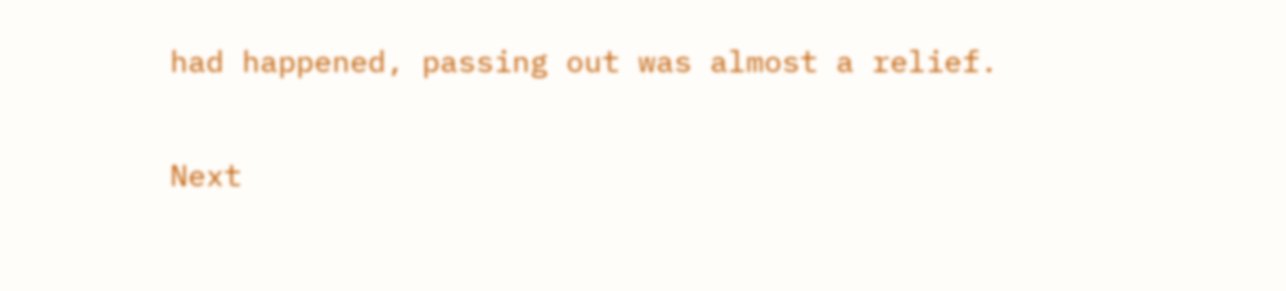had happened, passing out was almost a relief.

Next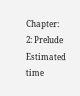Chapter: 2: Prelude Estimated time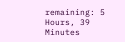remaining: 5 Hours, 39 Minutes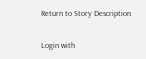Return to Story Description


Login with